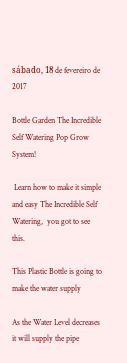sábado, 18 de fevereiro de 2017

Bottle Garden The Incredible Self Watering Pop Grow System!

 Learn how to make it simple and easy The Incredible Self Watering,  you got to see this.

This Plastic Bottle is going to make the water supply

As the Water Level decreases it will supply the pipe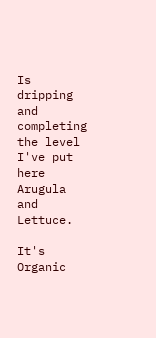Is dripping and completing the level I've put here Arugula and Lettuce.

It's Organic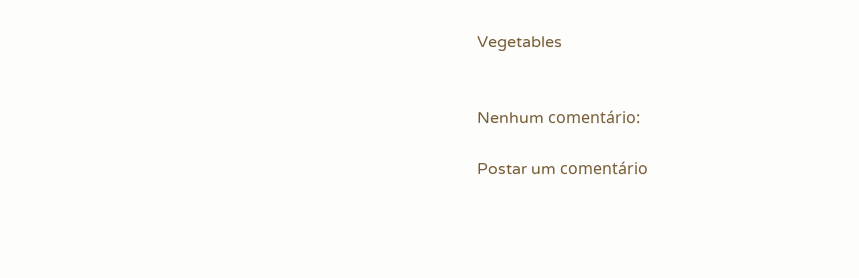Vegetables


Nenhum comentário:

Postar um comentário